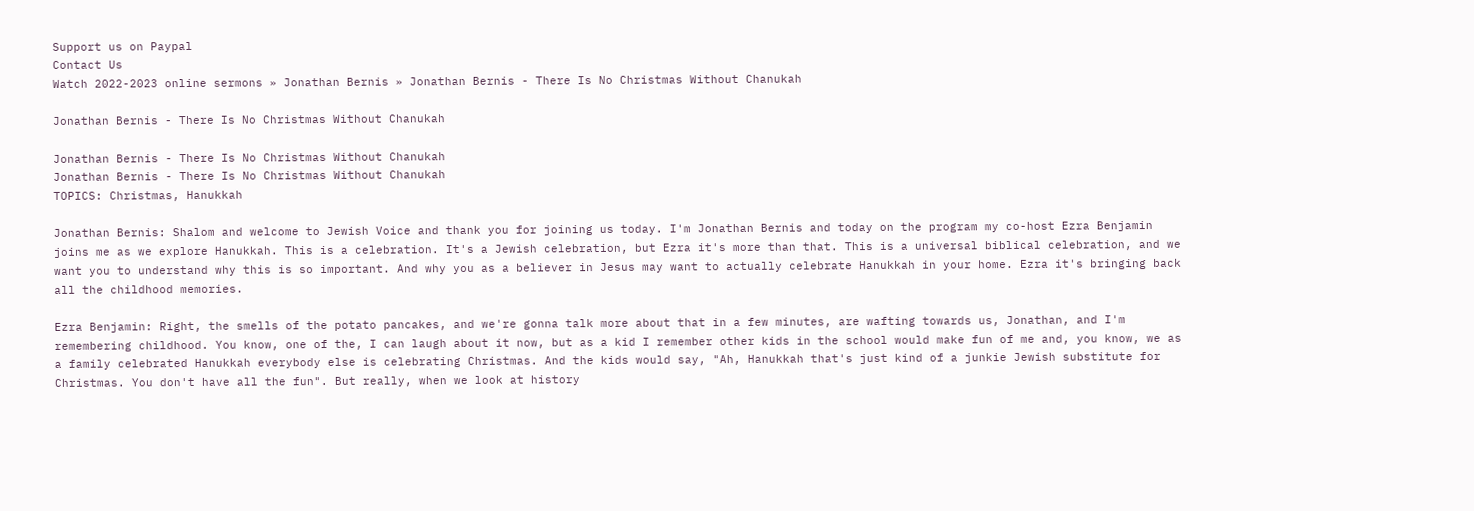Support us on Paypal
Contact Us
Watch 2022-2023 online sermons » Jonathan Bernis » Jonathan Bernis - There Is No Christmas Without Chanukah

Jonathan Bernis - There Is No Christmas Without Chanukah

Jonathan Bernis - There Is No Christmas Without Chanukah
Jonathan Bernis - There Is No Christmas Without Chanukah
TOPICS: Christmas, Hanukkah

Jonathan Bernis: Shalom and welcome to Jewish Voice and thank you for joining us today. I'm Jonathan Bernis and today on the program my co-host Ezra Benjamin joins me as we explore Hanukkah. This is a celebration. It's a Jewish celebration, but Ezra it's more than that. This is a universal biblical celebration, and we want you to understand why this is so important. And why you as a believer in Jesus may want to actually celebrate Hanukkah in your home. Ezra it's bringing back all the childhood memories.

Ezra Benjamin: Right, the smells of the potato pancakes, and we're gonna talk more about that in a few minutes, are wafting towards us, Jonathan, and I'm remembering childhood. You know, one of the, I can laugh about it now, but as a kid I remember other kids in the school would make fun of me and, you know, we as a family celebrated Hanukkah everybody else is celebrating Christmas. And the kids would say, "Ah, Hanukkah that's just kind of a junkie Jewish substitute for Christmas. You don't have all the fun". But really, when we look at history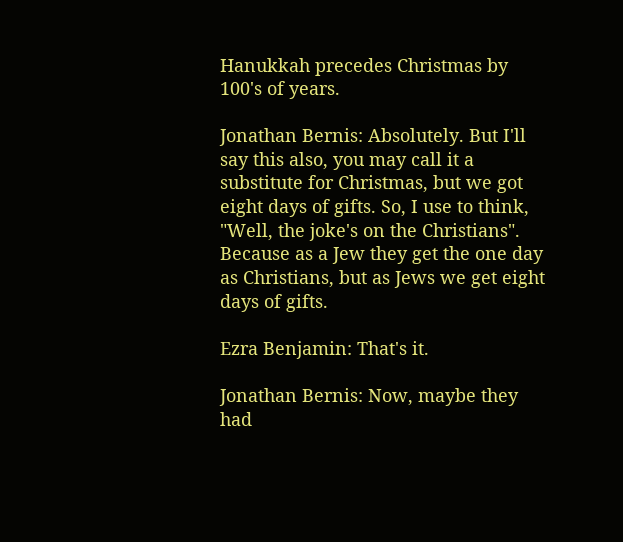Hanukkah precedes Christmas by 100's of years.

Jonathan Bernis: Absolutely. But I'll say this also, you may call it a substitute for Christmas, but we got eight days of gifts. So, I use to think, "Well, the joke's on the Christians". Because as a Jew they get the one day as Christians, but as Jews we get eight days of gifts.

Ezra Benjamin: That's it.

Jonathan Bernis: Now, maybe they had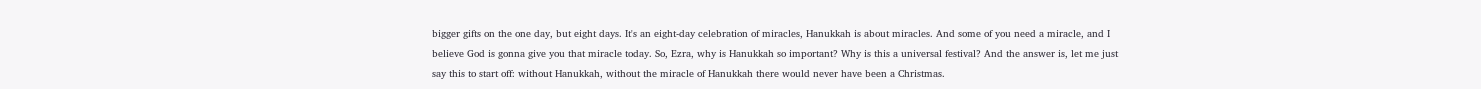bigger gifts on the one day, but eight days. It's an eight-day celebration of miracles, Hanukkah is about miracles. And some of you need a miracle, and I believe God is gonna give you that miracle today. So, Ezra, why is Hanukkah so important? Why is this a universal festival? And the answer is, let me just say this to start off: without Hanukkah, without the miracle of Hanukkah there would never have been a Christmas.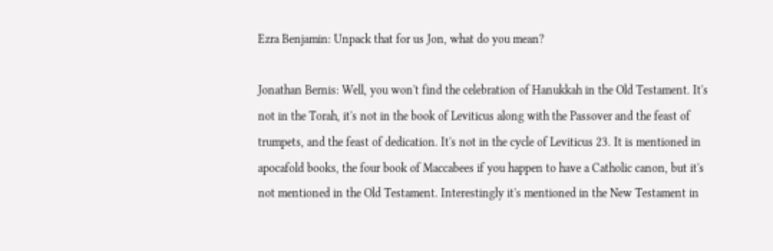Ezra Benjamin: Unpack that for us Jon, what do you mean?

Jonathan Bernis: Well, you won't find the celebration of Hanukkah in the Old Testament. It's not in the Torah, it's not in the book of Leviticus along with the Passover and the feast of trumpets, and the feast of dedication. It's not in the cycle of Leviticus 23. It is mentioned in apocafold books, the four book of Maccabees if you happen to have a Catholic canon, but it's not mentioned in the Old Testament. Interestingly it's mentioned in the New Testament in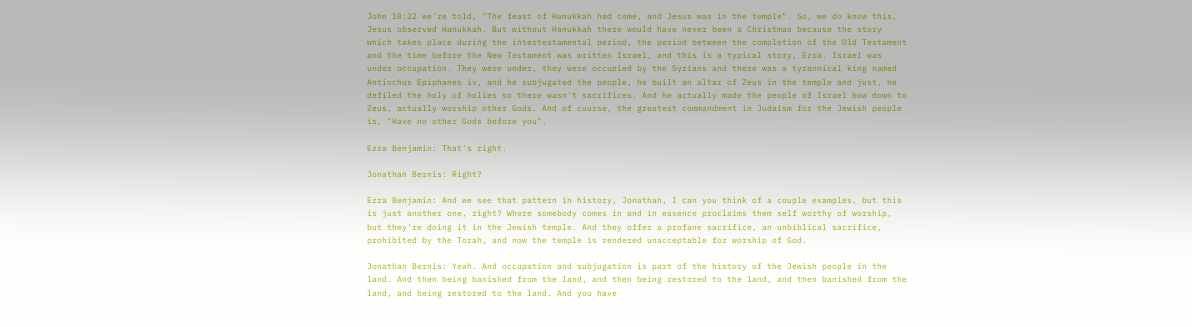John 10:22 we're told, "The feast of Hanukkah had come, and Jesus was in the temple". So, we do know this, Jesus observed Hanukkah. But without Hanukkah there would have never been a Christmas because the story which takes place during the intertestamental period, the period between the completion of the Old Testament and the time before the New Testament was written Israel, and this is a typical story, Ezra. Israel was under occupation. They were under, they were occupied by the Syrians and there was a tyrannical king named Antiochus Epiphanes iv, and he subjugated the people, he built an altar of Zeus in the temple and just, he defiled the holy of holies so there wasn't sacrifices. And he actually made the people of Israel bow down to Zeus, actually worship other Gods. And of course, the greatest commandment in Judaism for the Jewish people is, "Have no other Gods before you".

Ezra Benjamin: That's right.

Jonathan Bernis: Right?

Ezra Benjamin: And we see that pattern in history, Jonathan, I can you think of a couple examples, but this is just another one, right? Where somebody comes in and in essence proclaims them self worthy of worship, but they're doing it in the Jewish temple. And they offer a profane sacrifice, an unbiblical sacrifice, prohibited by the Torah, and now the temple is rendered unacceptable for worship of God.

Jonathan Bernis: Yeah. And occupation and subjugation is part of the history of the Jewish people in the land. And then being banished from the land, and then being restored to the land, and then banished from the land, and being restored to the land. And you have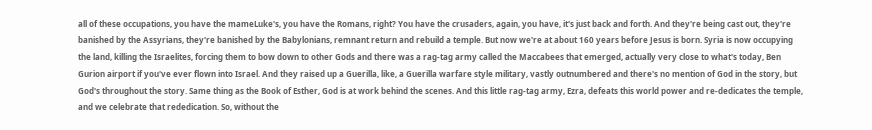all of these occupations, you have the mameLuke's, you have the Romans, right? You have the crusaders, again, you have, it's just back and forth. And they're being cast out, they're banished by the Assyrians, they're banished by the Babylonians, remnant return and rebuild a temple. But now we're at about 160 years before Jesus is born. Syria is now occupying the land, killing the Israelites, forcing them to bow down to other Gods and there was a rag-tag army called the Maccabees that emerged, actually very close to what's today, Ben Gurion airport if you've ever flown into Israel. And they raised up a Guerilla, like, a Guerilla warfare style military, vastly outnumbered and there's no mention of God in the story, but God's throughout the story. Same thing as the Book of Esther, God is at work behind the scenes. And this little rag-tag army, Ezra, defeats this world power and re-dedicates the temple, and we celebrate that rededication. So, without the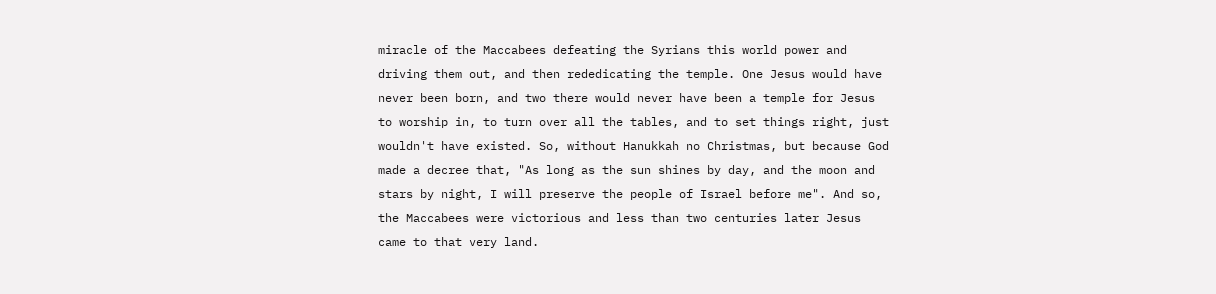miracle of the Maccabees defeating the Syrians this world power and driving them out, and then rededicating the temple. One Jesus would have never been born, and two there would never have been a temple for Jesus to worship in, to turn over all the tables, and to set things right, just wouldn't have existed. So, without Hanukkah no Christmas, but because God made a decree that, "As long as the sun shines by day, and the moon and stars by night, I will preserve the people of Israel before me". And so, the Maccabees were victorious and less than two centuries later Jesus came to that very land.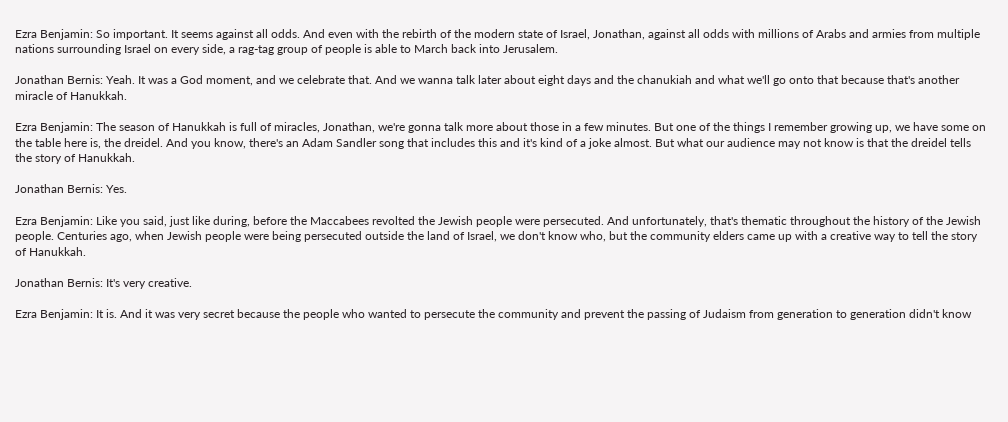Ezra Benjamin: So important. It seems against all odds. And even with the rebirth of the modern state of Israel, Jonathan, against all odds with millions of Arabs and armies from multiple nations surrounding Israel on every side, a rag-tag group of people is able to March back into Jerusalem.

Jonathan Bernis: Yeah. It was a God moment, and we celebrate that. And we wanna talk later about eight days and the chanukiah and what we'll go onto that because that's another miracle of Hanukkah.

Ezra Benjamin: The season of Hanukkah is full of miracles, Jonathan, we're gonna talk more about those in a few minutes. But one of the things I remember growing up, we have some on the table here is, the dreidel. And you know, there's an Adam Sandler song that includes this and it's kind of a joke almost. But what our audience may not know is that the dreidel tells the story of Hanukkah.

Jonathan Bernis: Yes.

Ezra Benjamin: Like you said, just like during, before the Maccabees revolted the Jewish people were persecuted. And unfortunately, that's thematic throughout the history of the Jewish people. Centuries ago, when Jewish people were being persecuted outside the land of Israel, we don't know who, but the community elders came up with a creative way to tell the story of Hanukkah.

Jonathan Bernis: It's very creative.

Ezra Benjamin: It is. And it was very secret because the people who wanted to persecute the community and prevent the passing of Judaism from generation to generation didn't know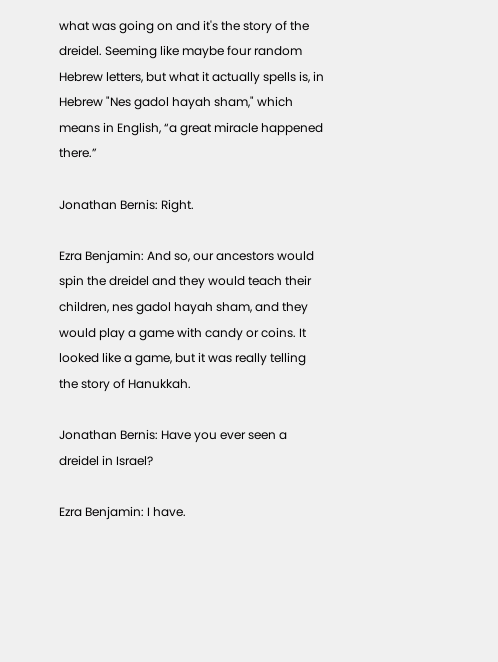what was going on and it's the story of the dreidel. Seeming like maybe four random Hebrew letters, but what it actually spells is, in Hebrew "Nes gadol hayah sham," which means in English, “a great miracle happened there.”

Jonathan Bernis: Right.

Ezra Benjamin: And so, our ancestors would spin the dreidel and they would teach their children, nes gadol hayah sham, and they would play a game with candy or coins. It looked like a game, but it was really telling the story of Hanukkah.

Jonathan Bernis: Have you ever seen a dreidel in Israel?

Ezra Benjamin: I have.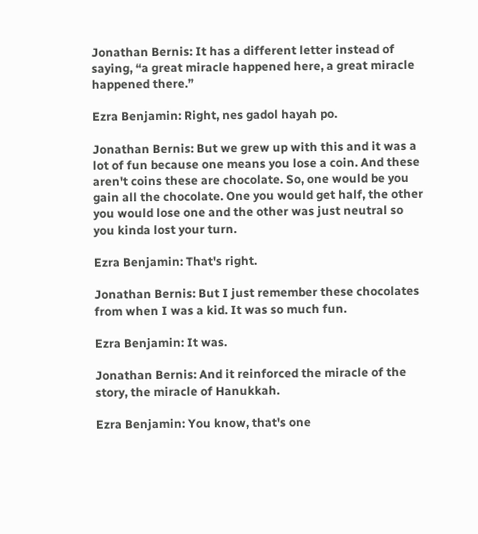Jonathan Bernis: It has a different letter instead of saying, “a great miracle happened here, a great miracle happened there.”

Ezra Benjamin: Right, nes gadol hayah po.

Jonathan Bernis: But we grew up with this and it was a lot of fun because one means you lose a coin. And these aren't coins these are chocolate. So, one would be you gain all the chocolate. One you would get half, the other you would lose one and the other was just neutral so you kinda lost your turn.

Ezra Benjamin: That's right.

Jonathan Bernis: But I just remember these chocolates from when I was a kid. It was so much fun.

Ezra Benjamin: It was.

Jonathan Bernis: And it reinforced the miracle of the story, the miracle of Hanukkah.

Ezra Benjamin: You know, that's one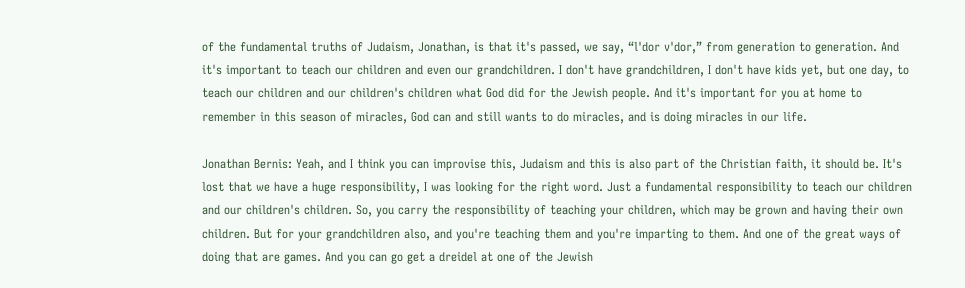of the fundamental truths of Judaism, Jonathan, is that it's passed, we say, “l'dor v'dor,” from generation to generation. And it's important to teach our children and even our grandchildren. I don't have grandchildren, I don't have kids yet, but one day, to teach our children and our children's children what God did for the Jewish people. And it's important for you at home to remember in this season of miracles, God can and still wants to do miracles, and is doing miracles in our life.

Jonathan Bernis: Yeah, and I think you can improvise this, Judaism and this is also part of the Christian faith, it should be. It's lost that we have a huge responsibility, I was looking for the right word. Just a fundamental responsibility to teach our children and our children's children. So, you carry the responsibility of teaching your children, which may be grown and having their own children. But for your grandchildren also, and you're teaching them and you're imparting to them. And one of the great ways of doing that are games. And you can go get a dreidel at one of the Jewish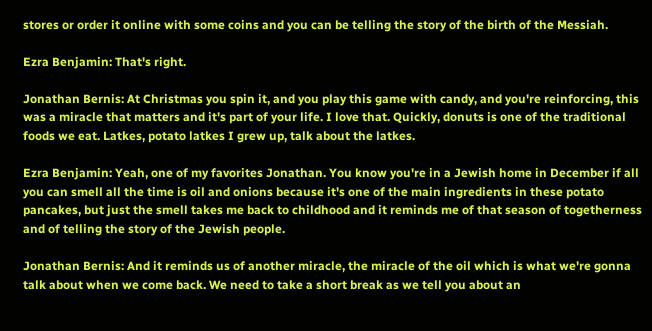stores or order it online with some coins and you can be telling the story of the birth of the Messiah.

Ezra Benjamin: That's right.

Jonathan Bernis: At Christmas you spin it, and you play this game with candy, and you're reinforcing, this was a miracle that matters and it's part of your life. I love that. Quickly, donuts is one of the traditional foods we eat. Latkes, potato latkes I grew up, talk about the latkes.

Ezra Benjamin: Yeah, one of my favorites Jonathan. You know you're in a Jewish home in December if all you can smell all the time is oil and onions because it's one of the main ingredients in these potato pancakes, but just the smell takes me back to childhood and it reminds me of that season of togetherness and of telling the story of the Jewish people.

Jonathan Bernis: And it reminds us of another miracle, the miracle of the oil which is what we're gonna talk about when we come back. We need to take a short break as we tell you about an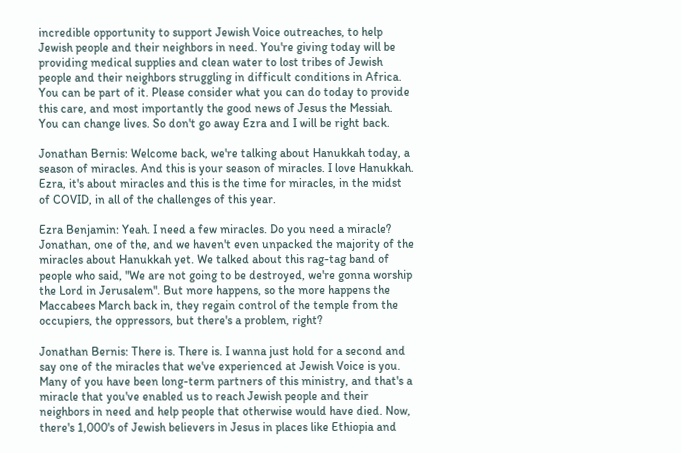incredible opportunity to support Jewish Voice outreaches, to help Jewish people and their neighbors in need. You're giving today will be providing medical supplies and clean water to lost tribes of Jewish people and their neighbors struggling in difficult conditions in Africa. You can be part of it. Please consider what you can do today to provide this care, and most importantly the good news of Jesus the Messiah. You can change lives. So don't go away Ezra and I will be right back.

Jonathan Bernis: Welcome back, we're talking about Hanukkah today, a season of miracles. And this is your season of miracles. I love Hanukkah. Ezra, it's about miracles and this is the time for miracles, in the midst of COVID, in all of the challenges of this year.

Ezra Benjamin: Yeah. I need a few miracles. Do you need a miracle? Jonathan, one of the, and we haven't even unpacked the majority of the miracles about Hanukkah yet. We talked about this rag-tag band of people who said, "We are not going to be destroyed, we're gonna worship the Lord in Jerusalem". But more happens, so the more happens the Maccabees March back in, they regain control of the temple from the occupiers, the oppressors, but there's a problem, right?

Jonathan Bernis: There is. There is. I wanna just hold for a second and say one of the miracles that we've experienced at Jewish Voice is you. Many of you have been long-term partners of this ministry, and that's a miracle that you've enabled us to reach Jewish people and their neighbors in need and help people that otherwise would have died. Now, there's 1,000's of Jewish believers in Jesus in places like Ethiopia and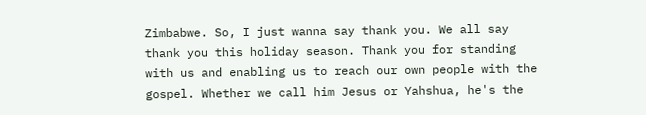Zimbabwe. So, I just wanna say thank you. We all say thank you this holiday season. Thank you for standing with us and enabling us to reach our own people with the gospel. Whether we call him Jesus or Yahshua, he's the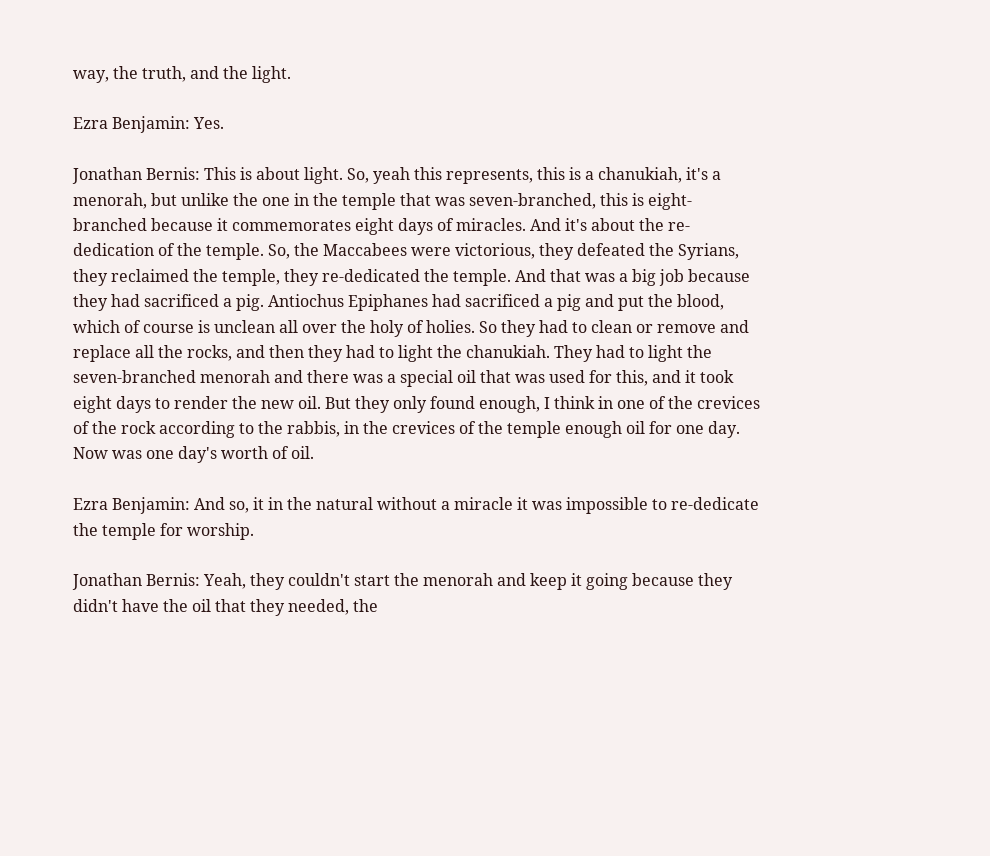way, the truth, and the light.

Ezra Benjamin: Yes.

Jonathan Bernis: This is about light. So, yeah this represents, this is a chanukiah, it's a menorah, but unlike the one in the temple that was seven-branched, this is eight-branched because it commemorates eight days of miracles. And it's about the re-dedication of the temple. So, the Maccabees were victorious, they defeated the Syrians, they reclaimed the temple, they re-dedicated the temple. And that was a big job because they had sacrificed a pig. Antiochus Epiphanes had sacrificed a pig and put the blood, which of course is unclean all over the holy of holies. So they had to clean or remove and replace all the rocks, and then they had to light the chanukiah. They had to light the seven-branched menorah and there was a special oil that was used for this, and it took eight days to render the new oil. But they only found enough, I think in one of the crevices of the rock according to the rabbis, in the crevices of the temple enough oil for one day. Now was one day's worth of oil.

Ezra Benjamin: And so, it in the natural without a miracle it was impossible to re-dedicate the temple for worship.

Jonathan Bernis: Yeah, they couldn't start the menorah and keep it going because they didn't have the oil that they needed, the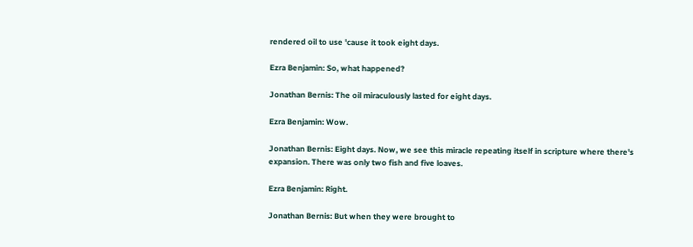rendered oil to use 'cause it took eight days.

Ezra Benjamin: So, what happened?

Jonathan Bernis: The oil miraculously lasted for eight days.

Ezra Benjamin: Wow.

Jonathan Bernis: Eight days. Now, we see this miracle repeating itself in scripture where there's expansion. There was only two fish and five loaves.

Ezra Benjamin: Right.

Jonathan Bernis: But when they were brought to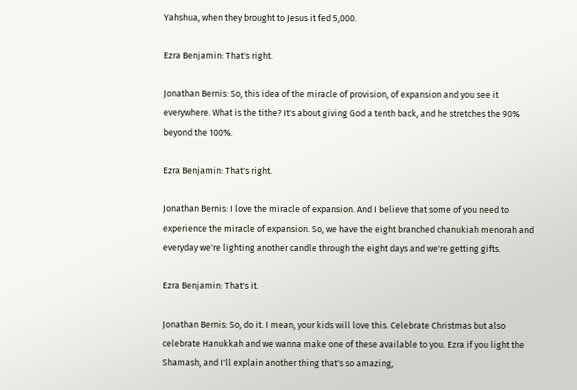Yahshua, when they brought to Jesus it fed 5,000.

Ezra Benjamin: That's right.

Jonathan Bernis: So, this idea of the miracle of provision, of expansion and you see it everywhere. What is the tithe? It's about giving God a tenth back, and he stretches the 90% beyond the 100%.

Ezra Benjamin: That's right.

Jonathan Bernis: I love the miracle of expansion. And I believe that some of you need to experience the miracle of expansion. So, we have the eight branched chanukiah menorah and everyday we're lighting another candle through the eight days and we're getting gifts.

Ezra Benjamin: That's it.

Jonathan Bernis: So, do it. I mean, your kids will love this. Celebrate Christmas but also celebrate Hanukkah and we wanna make one of these available to you. Ezra if you light the Shamash, and I'll explain another thing that's so amazing,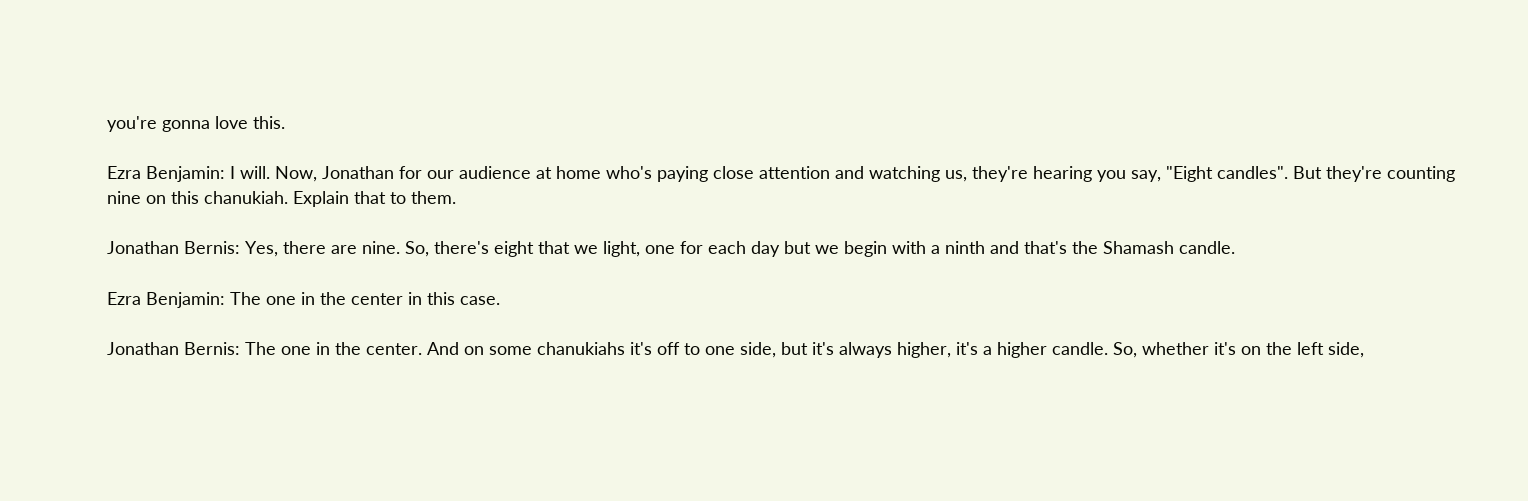you're gonna love this.

Ezra Benjamin: I will. Now, Jonathan for our audience at home who's paying close attention and watching us, they're hearing you say, "Eight candles". But they're counting nine on this chanukiah. Explain that to them.

Jonathan Bernis: Yes, there are nine. So, there's eight that we light, one for each day but we begin with a ninth and that's the Shamash candle.

Ezra Benjamin: The one in the center in this case.

Jonathan Bernis: The one in the center. And on some chanukiahs it's off to one side, but it's always higher, it's a higher candle. So, whether it's on the left side,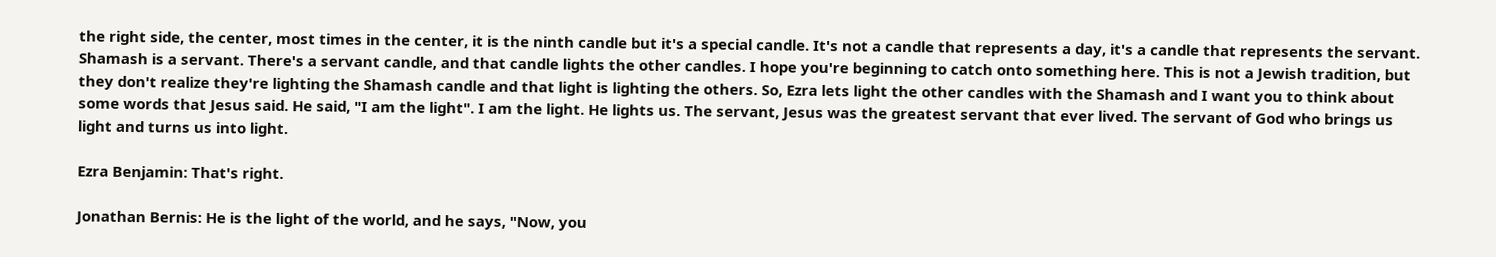the right side, the center, most times in the center, it is the ninth candle but it's a special candle. It's not a candle that represents a day, it's a candle that represents the servant. Shamash is a servant. There's a servant candle, and that candle lights the other candles. I hope you're beginning to catch onto something here. This is not a Jewish tradition, but they don't realize they're lighting the Shamash candle and that light is lighting the others. So, Ezra lets light the other candles with the Shamash and I want you to think about some words that Jesus said. He said, "I am the light". I am the light. He lights us. The servant, Jesus was the greatest servant that ever lived. The servant of God who brings us light and turns us into light.

Ezra Benjamin: That's right.

Jonathan Bernis: He is the light of the world, and he says, "Now, you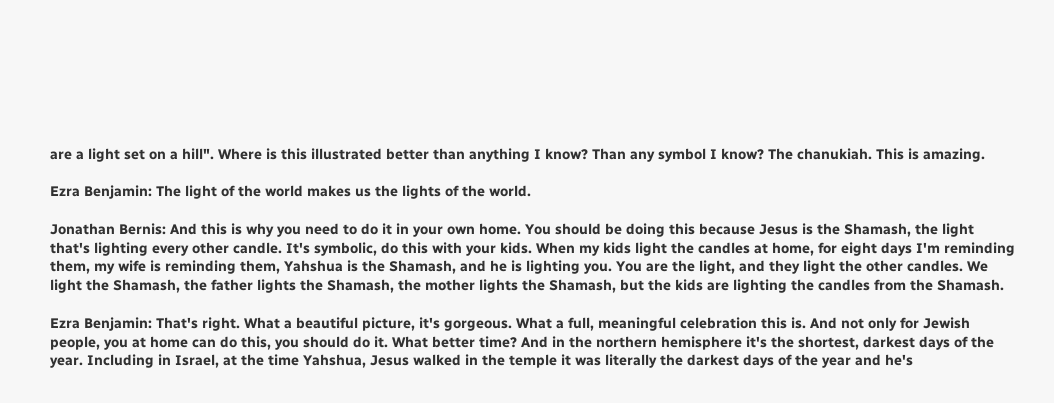are a light set on a hill". Where is this illustrated better than anything I know? Than any symbol I know? The chanukiah. This is amazing.

Ezra Benjamin: The light of the world makes us the lights of the world.

Jonathan Bernis: And this is why you need to do it in your own home. You should be doing this because Jesus is the Shamash, the light that's lighting every other candle. It's symbolic, do this with your kids. When my kids light the candles at home, for eight days I'm reminding them, my wife is reminding them, Yahshua is the Shamash, and he is lighting you. You are the light, and they light the other candles. We light the Shamash, the father lights the Shamash, the mother lights the Shamash, but the kids are lighting the candles from the Shamash.

Ezra Benjamin: That's right. What a beautiful picture, it's gorgeous. What a full, meaningful celebration this is. And not only for Jewish people, you at home can do this, you should do it. What better time? And in the northern hemisphere it's the shortest, darkest days of the year. Including in Israel, at the time Yahshua, Jesus walked in the temple it was literally the darkest days of the year and he's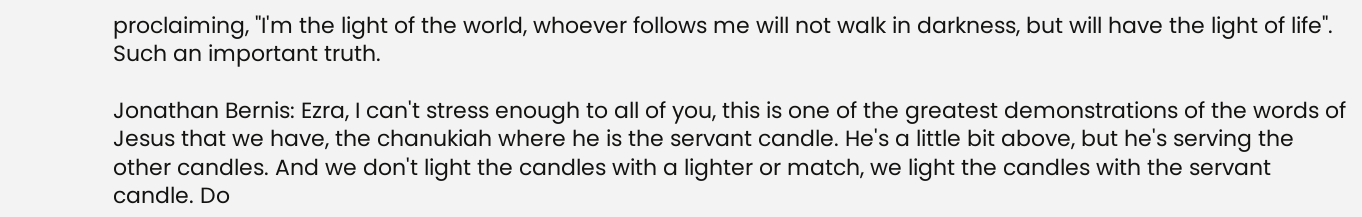proclaiming, "I'm the light of the world, whoever follows me will not walk in darkness, but will have the light of life". Such an important truth.

Jonathan Bernis: Ezra, I can't stress enough to all of you, this is one of the greatest demonstrations of the words of Jesus that we have, the chanukiah where he is the servant candle. He's a little bit above, but he's serving the other candles. And we don't light the candles with a lighter or match, we light the candles with the servant candle. Do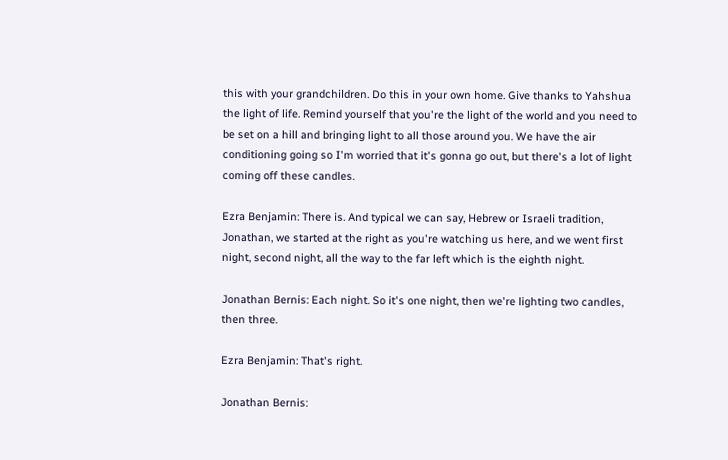this with your grandchildren. Do this in your own home. Give thanks to Yahshua the light of life. Remind yourself that you're the light of the world and you need to be set on a hill and bringing light to all those around you. We have the air conditioning going so I'm worried that it's gonna go out, but there's a lot of light coming off these candles.

Ezra Benjamin: There is. And typical we can say, Hebrew or Israeli tradition, Jonathan, we started at the right as you're watching us here, and we went first night, second night, all the way to the far left which is the eighth night.

Jonathan Bernis: Each night. So it's one night, then we're lighting two candles, then three.

Ezra Benjamin: That's right.

Jonathan Bernis: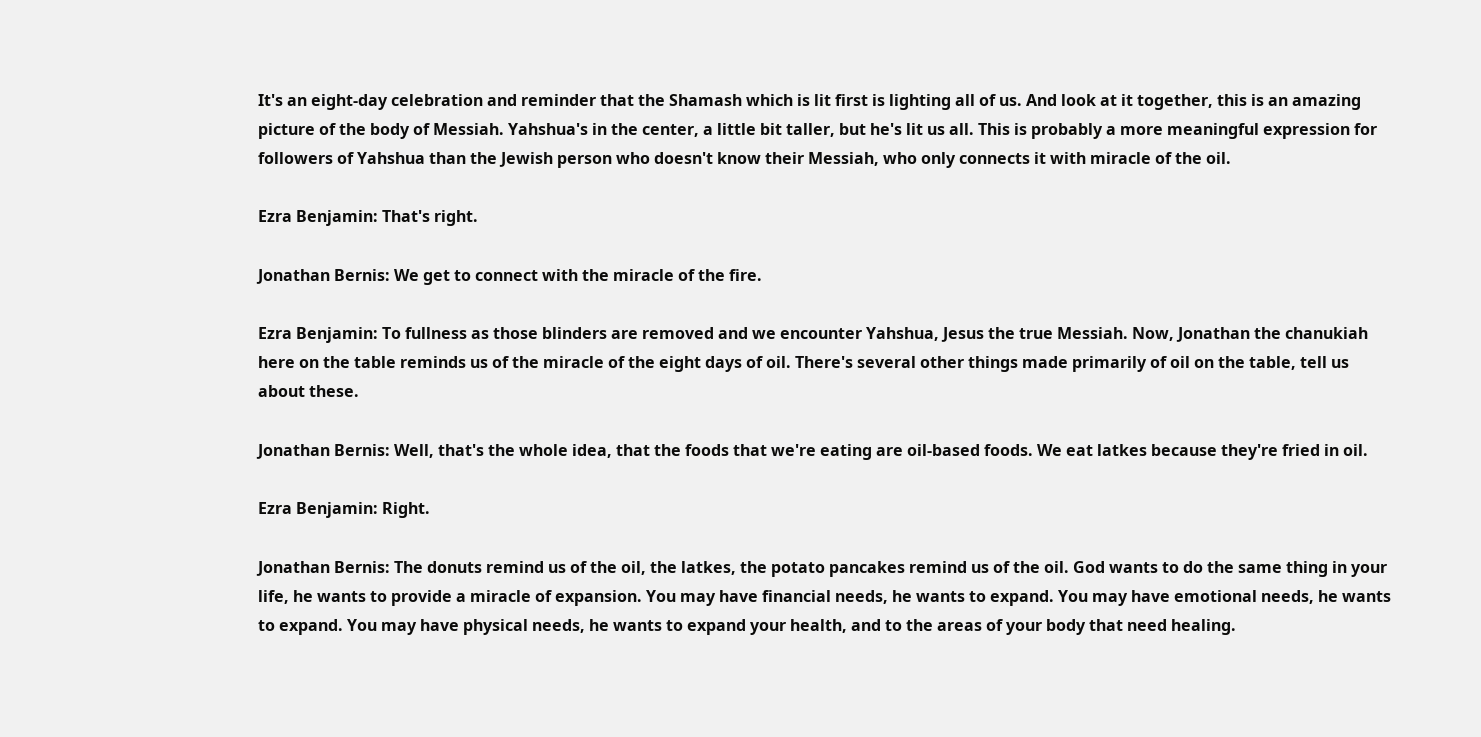It's an eight-day celebration and reminder that the Shamash which is lit first is lighting all of us. And look at it together, this is an amazing picture of the body of Messiah. Yahshua's in the center, a little bit taller, but he's lit us all. This is probably a more meaningful expression for followers of Yahshua than the Jewish person who doesn't know their Messiah, who only connects it with miracle of the oil.

Ezra Benjamin: That's right.

Jonathan Bernis: We get to connect with the miracle of the fire.

Ezra Benjamin: To fullness as those blinders are removed and we encounter Yahshua, Jesus the true Messiah. Now, Jonathan the chanukiah here on the table reminds us of the miracle of the eight days of oil. There's several other things made primarily of oil on the table, tell us about these.

Jonathan Bernis: Well, that's the whole idea, that the foods that we're eating are oil-based foods. We eat latkes because they're fried in oil.

Ezra Benjamin: Right.

Jonathan Bernis: The donuts remind us of the oil, the latkes, the potato pancakes remind us of the oil. God wants to do the same thing in your life, he wants to provide a miracle of expansion. You may have financial needs, he wants to expand. You may have emotional needs, he wants to expand. You may have physical needs, he wants to expand your health, and to the areas of your body that need healing.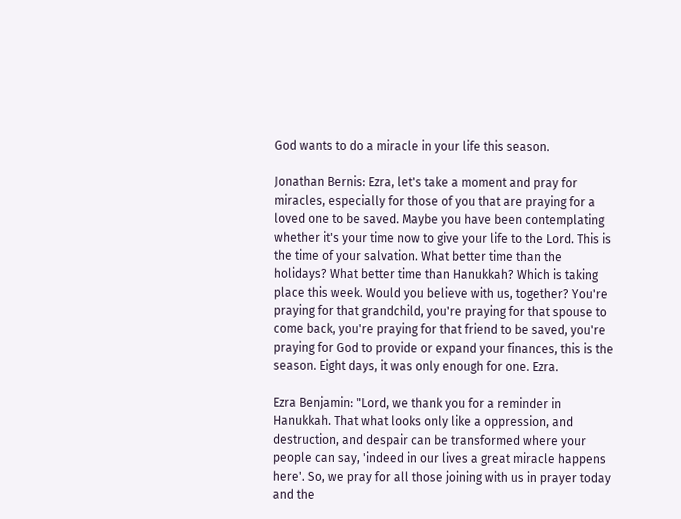God wants to do a miracle in your life this season.

Jonathan Bernis: Ezra, let's take a moment and pray for miracles, especially for those of you that are praying for a loved one to be saved. Maybe you have been contemplating whether it's your time now to give your life to the Lord. This is the time of your salvation. What better time than the holidays? What better time than Hanukkah? Which is taking place this week. Would you believe with us, together? You're praying for that grandchild, you're praying for that spouse to come back, you're praying for that friend to be saved, you're praying for God to provide or expand your finances, this is the season. Eight days, it was only enough for one. Ezra.

Ezra Benjamin: "Lord, we thank you for a reminder in Hanukkah. That what looks only like a oppression, and destruction, and despair can be transformed where your people can say, 'indeed in our lives a great miracle happens here'. So, we pray for all those joining with us in prayer today and the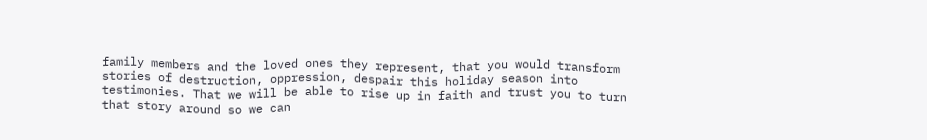family members and the loved ones they represent, that you would transform stories of destruction, oppression, despair this holiday season into testimonies. That we will be able to rise up in faith and trust you to turn that story around so we can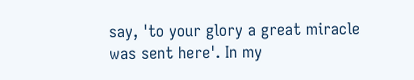say, 'to your glory a great miracle was sent here'. In my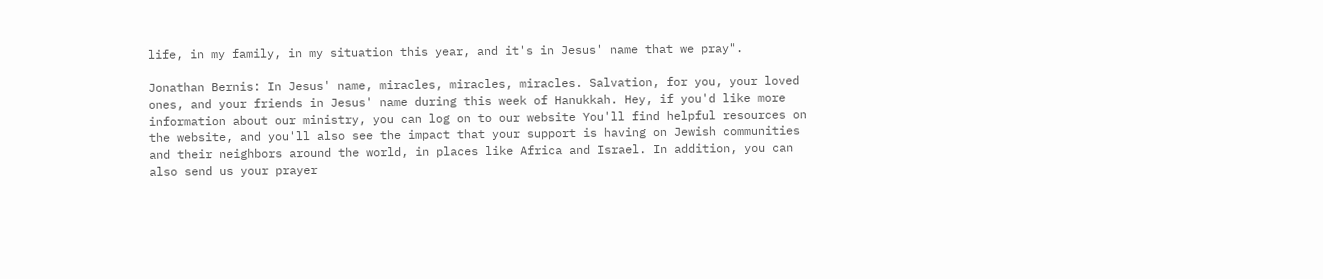life, in my family, in my situation this year, and it's in Jesus' name that we pray".

Jonathan Bernis: In Jesus' name, miracles, miracles, miracles. Salvation, for you, your loved ones, and your friends in Jesus' name during this week of Hanukkah. Hey, if you'd like more information about our ministry, you can log on to our website You'll find helpful resources on the website, and you'll also see the impact that your support is having on Jewish communities and their neighbors around the world, in places like Africa and Israel. In addition, you can also send us your prayer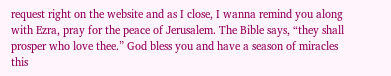request right on the website and as I close, I wanna remind you along with Ezra, pray for the peace of Jerusalem. The Bible says, “they shall prosper who love thee.” God bless you and have a season of miracles this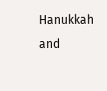Hanukkah and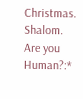Christmas. Shalom.
Are you Human?:*